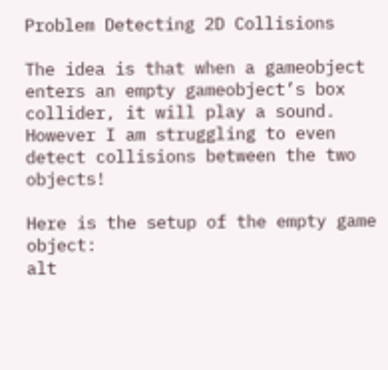Problem Detecting 2D Collisions

The idea is that when a gameobject enters an empty gameobject’s box collider, it will play a sound. However I am struggling to even detect collisions between the two objects!

Here is the setup of the empty game object:
alt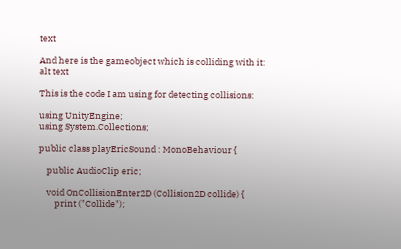text

And here is the gameobject which is colliding with it:
alt text

This is the code I am using for detecting collisions:

using UnityEngine;
using System.Collections;

public class playEricSound : MonoBehaviour {

    public AudioClip eric;

    void OnCollisionEnter2D (Collision2D collide) {
        print ("Collide");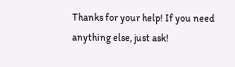Thanks for your help! If you need anything else, just ask!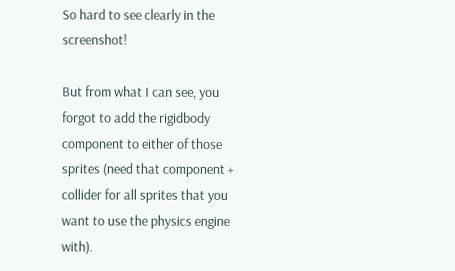So hard to see clearly in the screenshot!

But from what I can see, you forgot to add the rigidbody component to either of those sprites (need that component + collider for all sprites that you want to use the physics engine with).